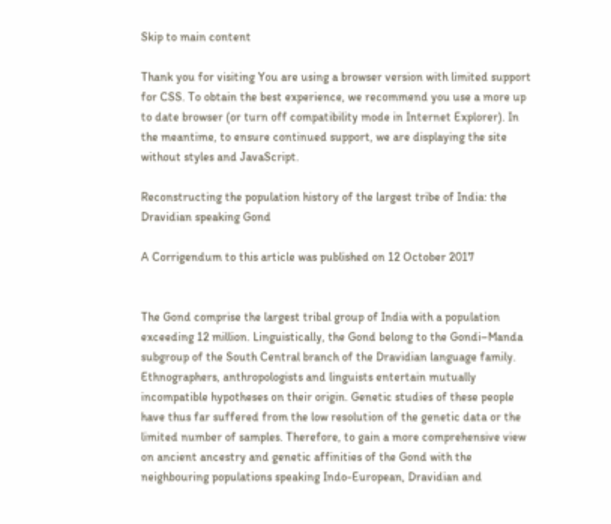Skip to main content

Thank you for visiting You are using a browser version with limited support for CSS. To obtain the best experience, we recommend you use a more up to date browser (or turn off compatibility mode in Internet Explorer). In the meantime, to ensure continued support, we are displaying the site without styles and JavaScript.

Reconstructing the population history of the largest tribe of India: the Dravidian speaking Gond

A Corrigendum to this article was published on 12 October 2017


The Gond comprise the largest tribal group of India with a population exceeding 12 million. Linguistically, the Gond belong to the Gondi–Manda subgroup of the South Central branch of the Dravidian language family. Ethnographers, anthropologists and linguists entertain mutually incompatible hypotheses on their origin. Genetic studies of these people have thus far suffered from the low resolution of the genetic data or the limited number of samples. Therefore, to gain a more comprehensive view on ancient ancestry and genetic affinities of the Gond with the neighbouring populations speaking Indo-European, Dravidian and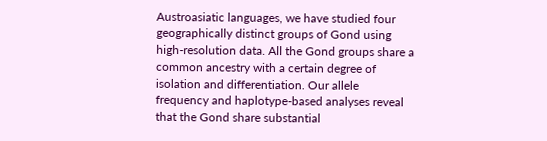Austroasiatic languages, we have studied four geographically distinct groups of Gond using high-resolution data. All the Gond groups share a common ancestry with a certain degree of isolation and differentiation. Our allele frequency and haplotype-based analyses reveal that the Gond share substantial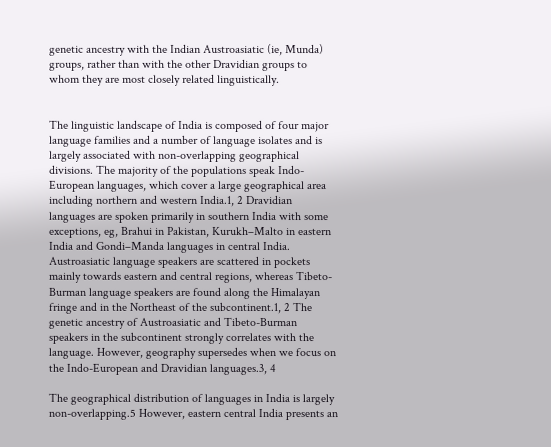genetic ancestry with the Indian Austroasiatic (ie, Munda) groups, rather than with the other Dravidian groups to whom they are most closely related linguistically.


The linguistic landscape of India is composed of four major language families and a number of language isolates and is largely associated with non-overlapping geographical divisions. The majority of the populations speak Indo-European languages, which cover a large geographical area including northern and western India.1, 2 Dravidian languages are spoken primarily in southern India with some exceptions, eg, Brahui in Pakistan, Kurukh–Malto in eastern India and Gondi–Manda languages in central India. Austroasiatic language speakers are scattered in pockets mainly towards eastern and central regions, whereas Tibeto-Burman language speakers are found along the Himalayan fringe and in the Northeast of the subcontinent.1, 2 The genetic ancestry of Austroasiatic and Tibeto-Burman speakers in the subcontinent strongly correlates with the language. However, geography supersedes when we focus on the Indo-European and Dravidian languages.3, 4

The geographical distribution of languages in India is largely non-overlapping.5 However, eastern central India presents an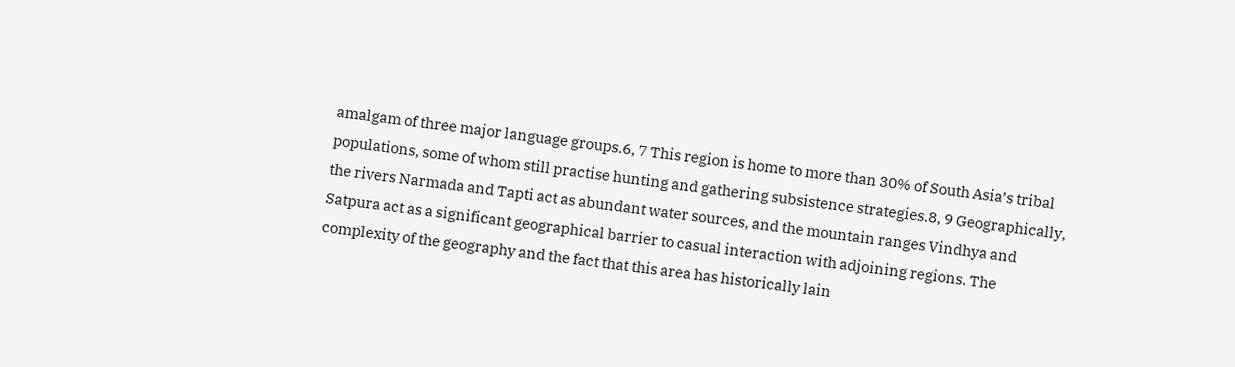amalgam of three major language groups.6, 7 This region is home to more than 30% of South Asia’s tribal populations, some of whom still practise hunting and gathering subsistence strategies.8, 9 Geographically, the rivers Narmada and Tapti act as abundant water sources, and the mountain ranges Vindhya and Satpura act as a significant geographical barrier to casual interaction with adjoining regions. The complexity of the geography and the fact that this area has historically lain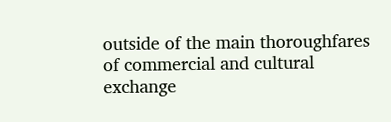outside of the main thoroughfares of commercial and cultural exchange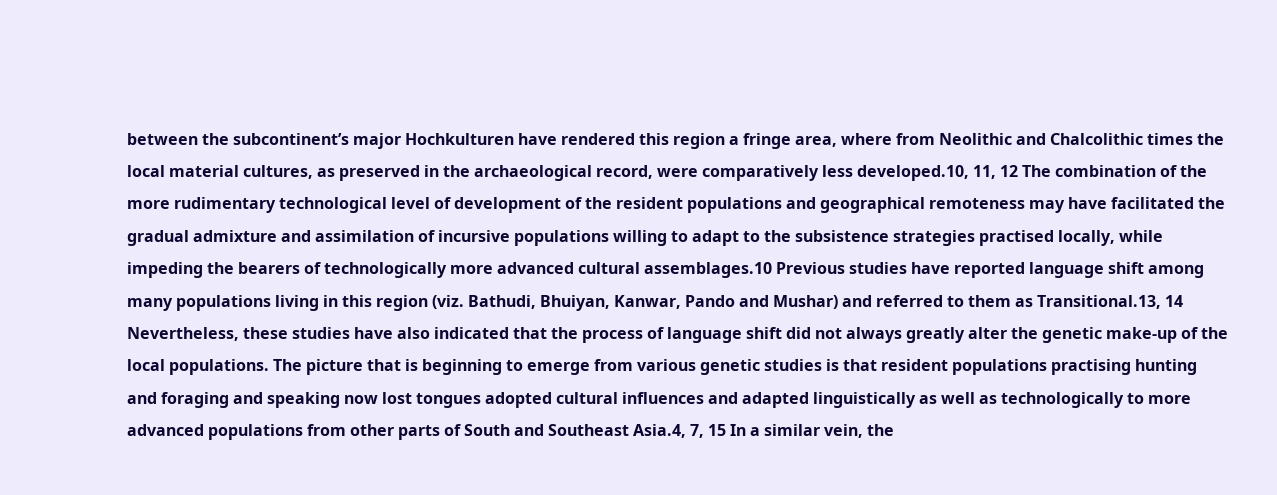between the subcontinent’s major Hochkulturen have rendered this region a fringe area, where from Neolithic and Chalcolithic times the local material cultures, as preserved in the archaeological record, were comparatively less developed.10, 11, 12 The combination of the more rudimentary technological level of development of the resident populations and geographical remoteness may have facilitated the gradual admixture and assimilation of incursive populations willing to adapt to the subsistence strategies practised locally, while impeding the bearers of technologically more advanced cultural assemblages.10 Previous studies have reported language shift among many populations living in this region (viz. Bathudi, Bhuiyan, Kanwar, Pando and Mushar) and referred to them as Transitional.13, 14 Nevertheless, these studies have also indicated that the process of language shift did not always greatly alter the genetic make-up of the local populations. The picture that is beginning to emerge from various genetic studies is that resident populations practising hunting and foraging and speaking now lost tongues adopted cultural influences and adapted linguistically as well as technologically to more advanced populations from other parts of South and Southeast Asia.4, 7, 15 In a similar vein, the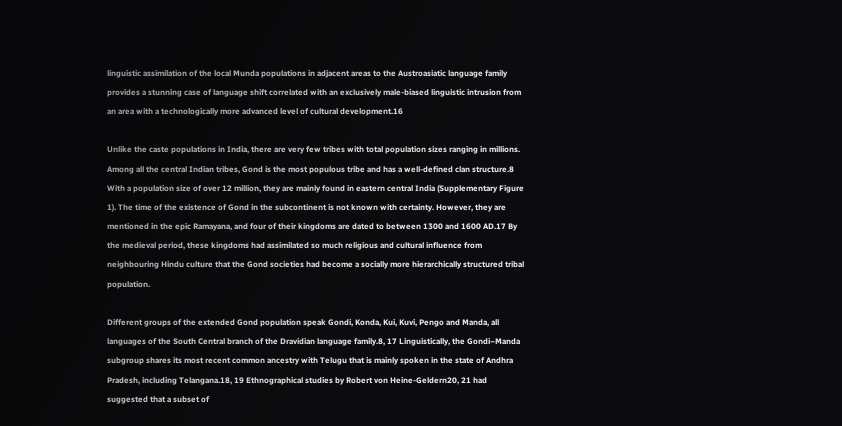linguistic assimilation of the local Munda populations in adjacent areas to the Austroasiatic language family provides a stunning case of language shift correlated with an exclusively male-biased linguistic intrusion from an area with a technologically more advanced level of cultural development.16

Unlike the caste populations in India, there are very few tribes with total population sizes ranging in millions. Among all the central Indian tribes, Gond is the most populous tribe and has a well-defined clan structure.8 With a population size of over 12 million, they are mainly found in eastern central India (Supplementary Figure 1). The time of the existence of Gond in the subcontinent is not known with certainty. However, they are mentioned in the epic Ramayana, and four of their kingdoms are dated to between 1300 and 1600 AD.17 By the medieval period, these kingdoms had assimilated so much religious and cultural influence from neighbouring Hindu culture that the Gond societies had become a socially more hierarchically structured tribal population.

Different groups of the extended Gond population speak Gondi, Konda, Kui, Kuvi, Pengo and Manda, all languages of the South Central branch of the Dravidian language family.8, 17 Linguistically, the Gondi–Manda subgroup shares its most recent common ancestry with Telugu that is mainly spoken in the state of Andhra Pradesh, including Telangana.18, 19 Ethnographical studies by Robert von Heine-Geldern20, 21 had suggested that a subset of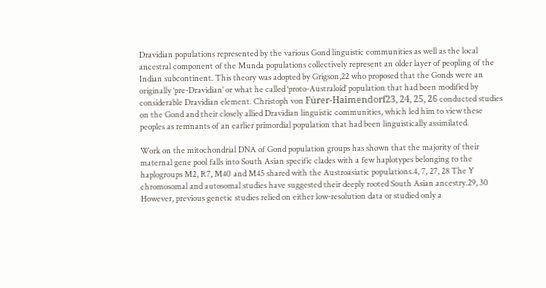Dravidian populations represented by the various Gond linguistic communities as well as the local ancestral component of the Munda populations collectively represent an older layer of peopling of the Indian subcontinent. This theory was adopted by Grigson,22 who proposed that the Gonds were an originally ‘pre-Dravidian’ or what he called ‘proto-Australoid’ population that had been modified by considerable Dravidian element. Christoph von Fürer-Haimendorf23, 24, 25, 26 conducted studies on the Gond and their closely allied Dravidian linguistic communities, which led him to view these peoples as remnants of an earlier primordial population that had been linguistically assimilated.

Work on the mitochondrial DNA of Gond population groups has shown that the majority of their maternal gene pool falls into South Asian specific clades with a few haplotypes belonging to the haplogroups M2, R7, M40 and M45 shared with the Austroasiatic populations.4, 7, 27, 28 The Y chromosomal and autosomal studies have suggested their deeply rooted South Asian ancestry.29, 30 However, previous genetic studies relied on either low-resolution data or studied only a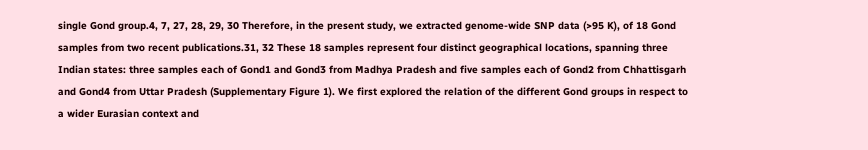single Gond group.4, 7, 27, 28, 29, 30 Therefore, in the present study, we extracted genome-wide SNP data (>95 K), of 18 Gond samples from two recent publications.31, 32 These 18 samples represent four distinct geographical locations, spanning three Indian states: three samples each of Gond1 and Gond3 from Madhya Pradesh and five samples each of Gond2 from Chhattisgarh and Gond4 from Uttar Pradesh (Supplementary Figure 1). We first explored the relation of the different Gond groups in respect to a wider Eurasian context and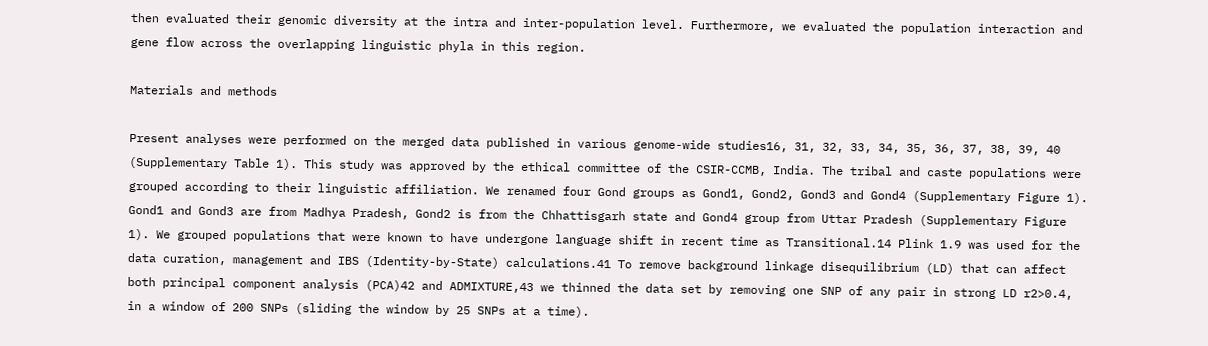then evaluated their genomic diversity at the intra and inter-population level. Furthermore, we evaluated the population interaction and gene flow across the overlapping linguistic phyla in this region.

Materials and methods

Present analyses were performed on the merged data published in various genome-wide studies16, 31, 32, 33, 34, 35, 36, 37, 38, 39, 40 (Supplementary Table 1). This study was approved by the ethical committee of the CSIR-CCMB, India. The tribal and caste populations were grouped according to their linguistic affiliation. We renamed four Gond groups as Gond1, Gond2, Gond3 and Gond4 (Supplementary Figure 1). Gond1 and Gond3 are from Madhya Pradesh, Gond2 is from the Chhattisgarh state and Gond4 group from Uttar Pradesh (Supplementary Figure 1). We grouped populations that were known to have undergone language shift in recent time as Transitional.14 Plink 1.9 was used for the data curation, management and IBS (Identity-by-State) calculations.41 To remove background linkage disequilibrium (LD) that can affect both principal component analysis (PCA)42 and ADMIXTURE,43 we thinned the data set by removing one SNP of any pair in strong LD r2>0.4, in a window of 200 SNPs (sliding the window by 25 SNPs at a time).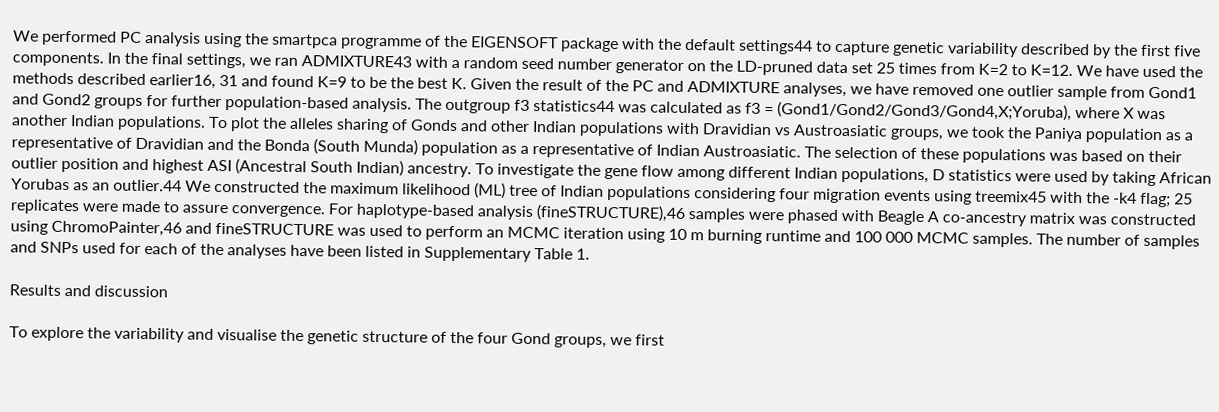We performed PC analysis using the smartpca programme of the EIGENSOFT package with the default settings44 to capture genetic variability described by the first five components. In the final settings, we ran ADMIXTURE43 with a random seed number generator on the LD-pruned data set 25 times from K=2 to K=12. We have used the methods described earlier16, 31 and found K=9 to be the best K. Given the result of the PC and ADMIXTURE analyses, we have removed one outlier sample from Gond1 and Gond2 groups for further population-based analysis. The outgroup f3 statistics44 was calculated as f3 = (Gond1/Gond2/Gond3/Gond4,X;Yoruba), where X was another Indian populations. To plot the alleles sharing of Gonds and other Indian populations with Dravidian vs Austroasiatic groups, we took the Paniya population as a representative of Dravidian and the Bonda (South Munda) population as a representative of Indian Austroasiatic. The selection of these populations was based on their outlier position and highest ASI (Ancestral South Indian) ancestry. To investigate the gene flow among different Indian populations, D statistics were used by taking African Yorubas as an outlier.44 We constructed the maximum likelihood (ML) tree of Indian populations considering four migration events using treemix45 with the -k4 flag; 25 replicates were made to assure convergence. For haplotype-based analysis (fineSTRUCTURE),46 samples were phased with Beagle A co-ancestry matrix was constructed using ChromoPainter,46 and fineSTRUCTURE was used to perform an MCMC iteration using 10 m burning runtime and 100 000 MCMC samples. The number of samples and SNPs used for each of the analyses have been listed in Supplementary Table 1.

Results and discussion

To explore the variability and visualise the genetic structure of the four Gond groups, we first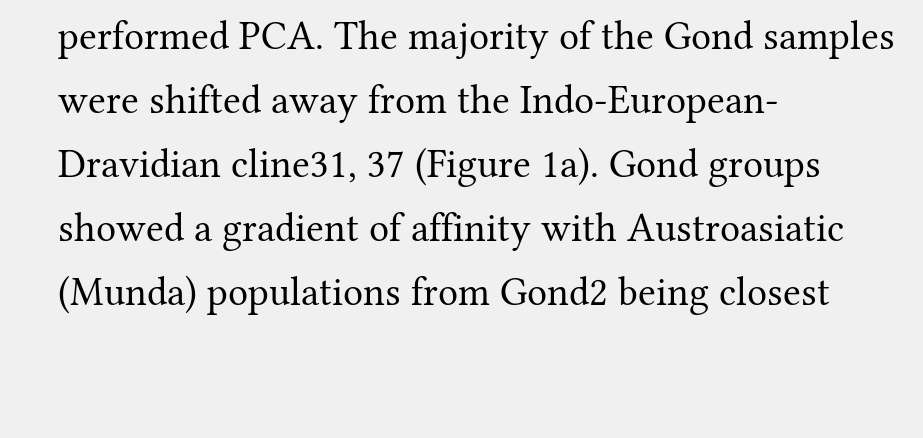performed PCA. The majority of the Gond samples were shifted away from the Indo-European-Dravidian cline31, 37 (Figure 1a). Gond groups showed a gradient of affinity with Austroasiatic (Munda) populations from Gond2 being closest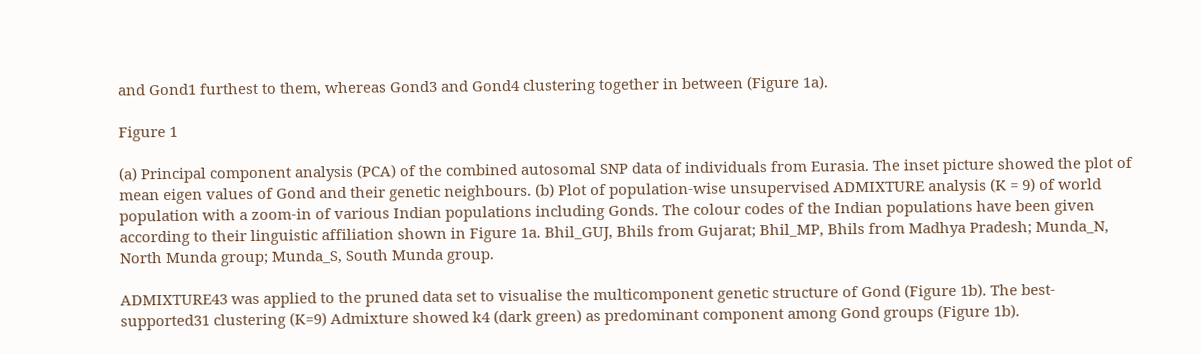and Gond1 furthest to them, whereas Gond3 and Gond4 clustering together in between (Figure 1a).

Figure 1

(a) Principal component analysis (PCA) of the combined autosomal SNP data of individuals from Eurasia. The inset picture showed the plot of mean eigen values of Gond and their genetic neighbours. (b) Plot of population-wise unsupervised ADMIXTURE analysis (K = 9) of world population with a zoom-in of various Indian populations including Gonds. The colour codes of the Indian populations have been given according to their linguistic affiliation shown in Figure 1a. Bhil_GUJ, Bhils from Gujarat; Bhil_MP, Bhils from Madhya Pradesh; Munda_N, North Munda group; Munda_S, South Munda group.

ADMIXTURE43 was applied to the pruned data set to visualise the multicomponent genetic structure of Gond (Figure 1b). The best-supported31 clustering (K=9) Admixture showed k4 (dark green) as predominant component among Gond groups (Figure 1b).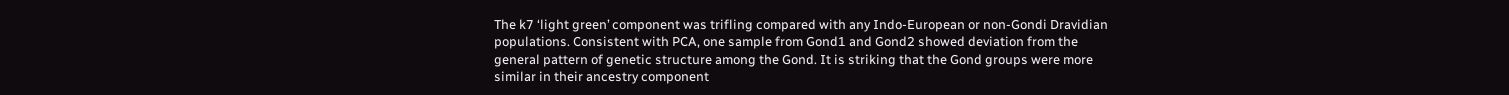The k7 ‘light green’ component was trifling compared with any Indo-European or non-Gondi Dravidian populations. Consistent with PCA, one sample from Gond1 and Gond2 showed deviation from the general pattern of genetic structure among the Gond. It is striking that the Gond groups were more similar in their ancestry component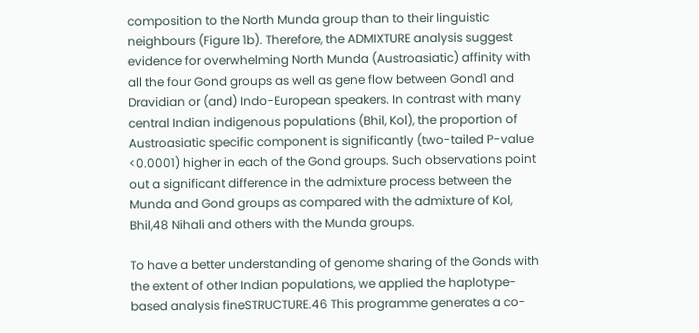composition to the North Munda group than to their linguistic neighbours (Figure 1b). Therefore, the ADMIXTURE analysis suggest evidence for overwhelming North Munda (Austroasiatic) affinity with all the four Gond groups as well as gene flow between Gond1 and Dravidian or (and) Indo-European speakers. In contrast with many central Indian indigenous populations (Bhil, Kol), the proportion of Austroasiatic specific component is significantly (two-tailed P-value <0.0001) higher in each of the Gond groups. Such observations point out a significant difference in the admixture process between the Munda and Gond groups as compared with the admixture of Kol, Bhil,48 Nihali and others with the Munda groups.

To have a better understanding of genome sharing of the Gonds with the extent of other Indian populations, we applied the haplotype-based analysis fineSTRUCTURE.46 This programme generates a co-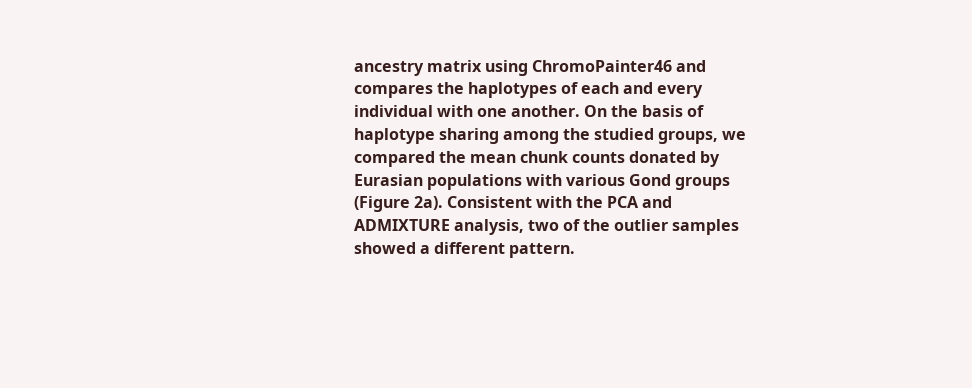ancestry matrix using ChromoPainter46 and compares the haplotypes of each and every individual with one another. On the basis of haplotype sharing among the studied groups, we compared the mean chunk counts donated by Eurasian populations with various Gond groups (Figure 2a). Consistent with the PCA and ADMIXTURE analysis, two of the outlier samples showed a different pattern.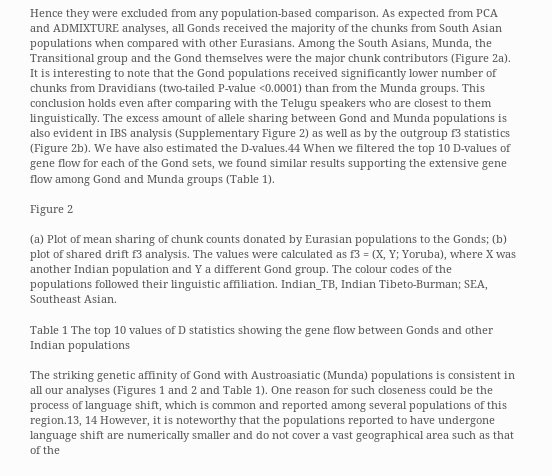Hence they were excluded from any population-based comparison. As expected from PCA and ADMIXTURE analyses, all Gonds received the majority of the chunks from South Asian populations when compared with other Eurasians. Among the South Asians, Munda, the Transitional group and the Gond themselves were the major chunk contributors (Figure 2a). It is interesting to note that the Gond populations received significantly lower number of chunks from Dravidians (two-tailed P-value <0.0001) than from the Munda groups. This conclusion holds even after comparing with the Telugu speakers who are closest to them linguistically. The excess amount of allele sharing between Gond and Munda populations is also evident in IBS analysis (Supplementary Figure 2) as well as by the outgroup f3 statistics (Figure 2b). We have also estimated the D-values.44 When we filtered the top 10 D-values of gene flow for each of the Gond sets, we found similar results supporting the extensive gene flow among Gond and Munda groups (Table 1).

Figure 2

(a) Plot of mean sharing of chunk counts donated by Eurasian populations to the Gonds; (b) plot of shared drift f3 analysis. The values were calculated as f3 = (X, Y; Yoruba), where X was another Indian population and Y a different Gond group. The colour codes of the populations followed their linguistic affiliation. Indian_TB, Indian Tibeto-Burman; SEA, Southeast Asian.

Table 1 The top 10 values of D statistics showing the gene flow between Gonds and other Indian populations

The striking genetic affinity of Gond with Austroasiatic (Munda) populations is consistent in all our analyses (Figures 1 and 2 and Table 1). One reason for such closeness could be the process of language shift, which is common and reported among several populations of this region.13, 14 However, it is noteworthy that the populations reported to have undergone language shift are numerically smaller and do not cover a vast geographical area such as that of the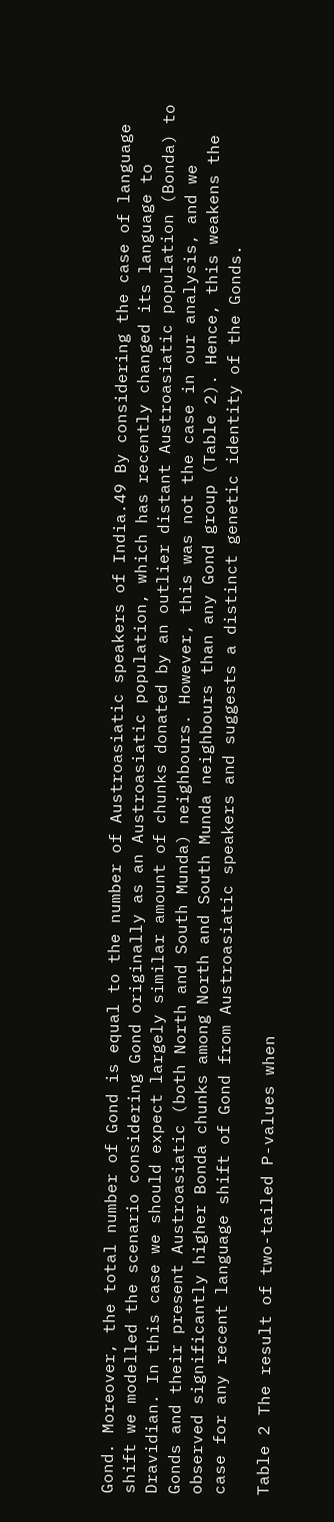Gond. Moreover, the total number of Gond is equal to the number of Austroasiatic speakers of India.49 By considering the case of language shift we modelled the scenario considering Gond originally as an Austroasiatic population, which has recently changed its language to Dravidian. In this case we should expect largely similar amount of chunks donated by an outlier distant Austroasiatic population (Bonda) to Gonds and their present Austroasiatic (both North and South Munda) neighbours. However, this was not the case in our analysis, and we observed significantly higher Bonda chunks among North and South Munda neighbours than any Gond group (Table 2). Hence, this weakens the case for any recent language shift of Gond from Austroasiatic speakers and suggests a distinct genetic identity of the Gonds.

Table 2 The result of two-tailed P-values when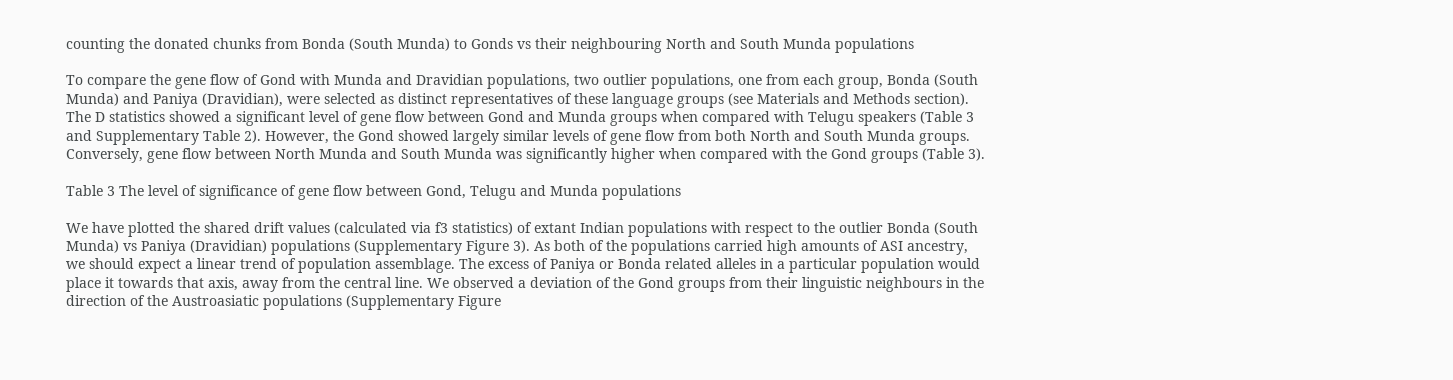counting the donated chunks from Bonda (South Munda) to Gonds vs their neighbouring North and South Munda populations

To compare the gene flow of Gond with Munda and Dravidian populations, two outlier populations, one from each group, Bonda (South Munda) and Paniya (Dravidian), were selected as distinct representatives of these language groups (see Materials and Methods section). The D statistics showed a significant level of gene flow between Gond and Munda groups when compared with Telugu speakers (Table 3 and Supplementary Table 2). However, the Gond showed largely similar levels of gene flow from both North and South Munda groups. Conversely, gene flow between North Munda and South Munda was significantly higher when compared with the Gond groups (Table 3).

Table 3 The level of significance of gene flow between Gond, Telugu and Munda populations

We have plotted the shared drift values (calculated via f3 statistics) of extant Indian populations with respect to the outlier Bonda (South Munda) vs Paniya (Dravidian) populations (Supplementary Figure 3). As both of the populations carried high amounts of ASI ancestry, we should expect a linear trend of population assemblage. The excess of Paniya or Bonda related alleles in a particular population would place it towards that axis, away from the central line. We observed a deviation of the Gond groups from their linguistic neighbours in the direction of the Austroasiatic populations (Supplementary Figure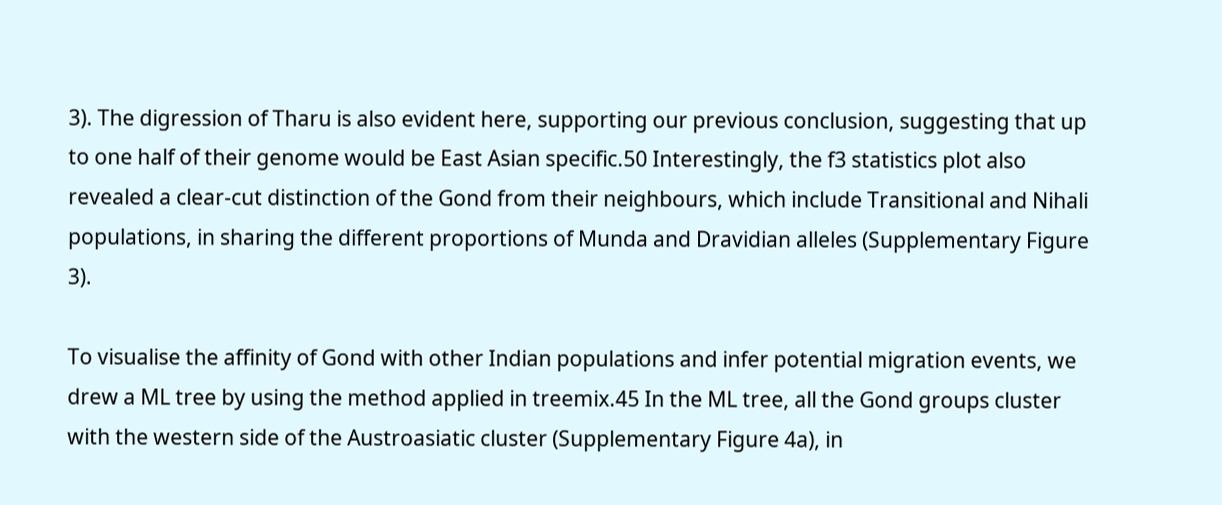3). The digression of Tharu is also evident here, supporting our previous conclusion, suggesting that up to one half of their genome would be East Asian specific.50 Interestingly, the f3 statistics plot also revealed a clear-cut distinction of the Gond from their neighbours, which include Transitional and Nihali populations, in sharing the different proportions of Munda and Dravidian alleles (Supplementary Figure 3).

To visualise the affinity of Gond with other Indian populations and infer potential migration events, we drew a ML tree by using the method applied in treemix.45 In the ML tree, all the Gond groups cluster with the western side of the Austroasiatic cluster (Supplementary Figure 4a), in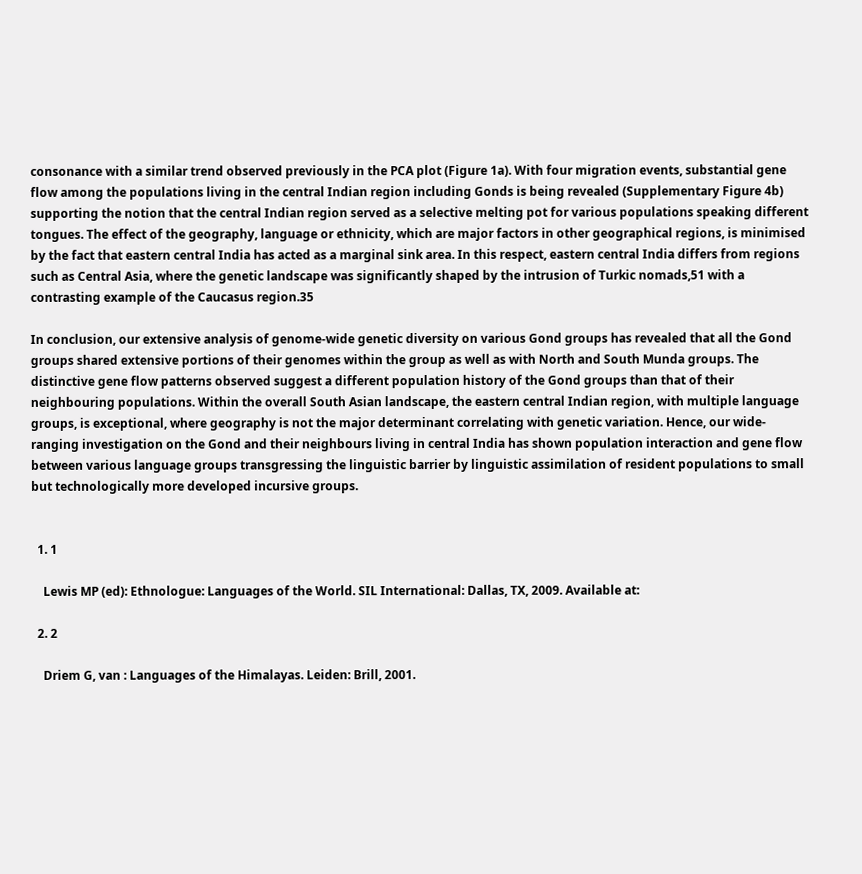consonance with a similar trend observed previously in the PCA plot (Figure 1a). With four migration events, substantial gene flow among the populations living in the central Indian region including Gonds is being revealed (Supplementary Figure 4b) supporting the notion that the central Indian region served as a selective melting pot for various populations speaking different tongues. The effect of the geography, language or ethnicity, which are major factors in other geographical regions, is minimised by the fact that eastern central India has acted as a marginal sink area. In this respect, eastern central India differs from regions such as Central Asia, where the genetic landscape was significantly shaped by the intrusion of Turkic nomads,51 with a contrasting example of the Caucasus region.35

In conclusion, our extensive analysis of genome-wide genetic diversity on various Gond groups has revealed that all the Gond groups shared extensive portions of their genomes within the group as well as with North and South Munda groups. The distinctive gene flow patterns observed suggest a different population history of the Gond groups than that of their neighbouring populations. Within the overall South Asian landscape, the eastern central Indian region, with multiple language groups, is exceptional, where geography is not the major determinant correlating with genetic variation. Hence, our wide-ranging investigation on the Gond and their neighbours living in central India has shown population interaction and gene flow between various language groups transgressing the linguistic barrier by linguistic assimilation of resident populations to small but technologically more developed incursive groups.


  1. 1

    Lewis MP (ed): Ethnologue: Languages of the World. SIL International: Dallas, TX, 2009. Available at:

  2. 2

    Driem G, van : Languages of the Himalayas. Leiden: Brill, 2001.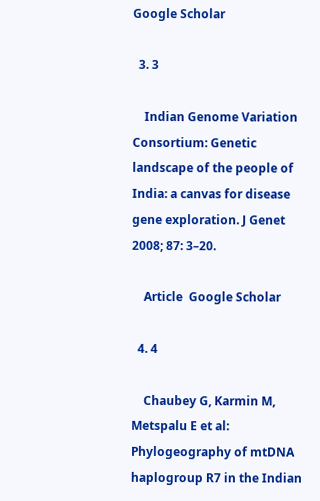Google Scholar

  3. 3

    Indian Genome Variation Consortium: Genetic landscape of the people of India: a canvas for disease gene exploration. J Genet 2008; 87: 3–20.

    Article  Google Scholar

  4. 4

    Chaubey G, Karmin M, Metspalu E et al: Phylogeography of mtDNA haplogroup R7 in the Indian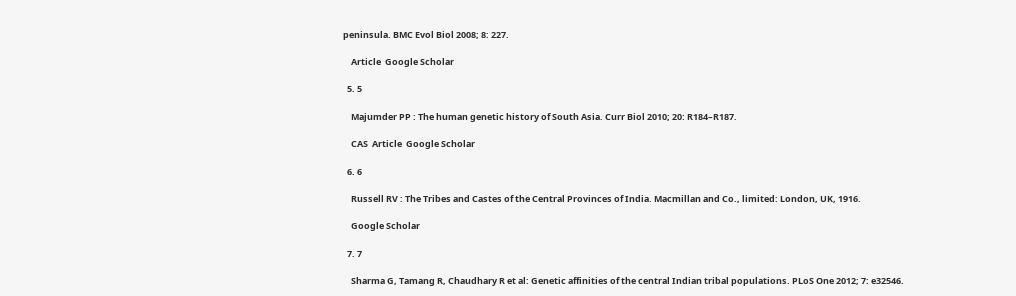peninsula. BMC Evol Biol 2008; 8: 227.

    Article  Google Scholar

  5. 5

    Majumder PP : The human genetic history of South Asia. Curr Biol 2010; 20: R184–R187.

    CAS  Article  Google Scholar

  6. 6

    Russell RV : The Tribes and Castes of the Central Provinces of India. Macmillan and Co., limited: London, UK, 1916.

    Google Scholar

  7. 7

    Sharma G, Tamang R, Chaudhary R et al: Genetic affinities of the central Indian tribal populations. PLoS One 2012; 7: e32546.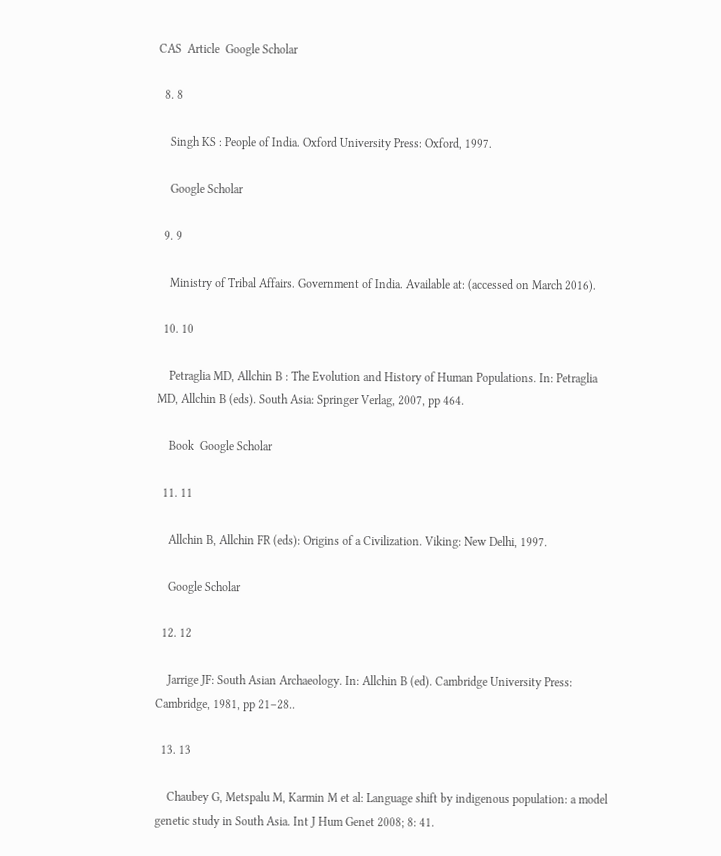CAS  Article  Google Scholar

  8. 8

    Singh KS : People of India. Oxford University Press: Oxford, 1997.

    Google Scholar

  9. 9

    Ministry of Tribal Affairs. Government of India. Available at: (accessed on March 2016).

  10. 10

    Petraglia MD, Allchin B : The Evolution and History of Human Populations. In: Petraglia MD, Allchin B (eds). South Asia: Springer Verlag, 2007, pp 464.

    Book  Google Scholar

  11. 11

    Allchin B, Allchin FR (eds): Origins of a Civilization. Viking: New Delhi, 1997.

    Google Scholar

  12. 12

    Jarrige JF: South Asian Archaeology. In: Allchin B (ed). Cambridge University Press: Cambridge, 1981, pp 21–28..

  13. 13

    Chaubey G, Metspalu M, Karmin M et al: Language shift by indigenous population: a model genetic study in South Asia. Int J Hum Genet 2008; 8: 41.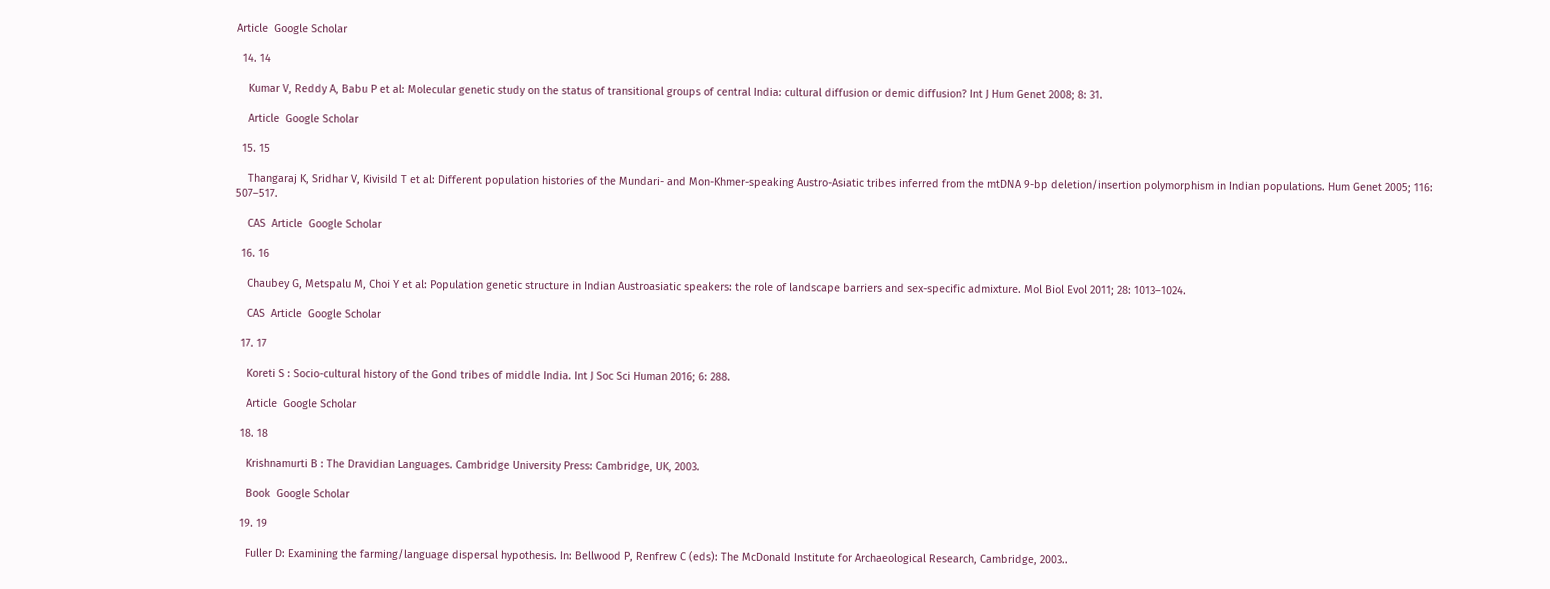Article  Google Scholar

  14. 14

    Kumar V, Reddy A, Babu P et al: Molecular genetic study on the status of transitional groups of central India: cultural diffusion or demic diffusion? Int J Hum Genet 2008; 8: 31.

    Article  Google Scholar

  15. 15

    Thangaraj K, Sridhar V, Kivisild T et al: Different population histories of the Mundari- and Mon-Khmer-speaking Austro-Asiatic tribes inferred from the mtDNA 9-bp deletion/insertion polymorphism in Indian populations. Hum Genet 2005; 116: 507–517.

    CAS  Article  Google Scholar

  16. 16

    Chaubey G, Metspalu M, Choi Y et al: Population genetic structure in Indian Austroasiatic speakers: the role of landscape barriers and sex-specific admixture. Mol Biol Evol 2011; 28: 1013–1024.

    CAS  Article  Google Scholar

  17. 17

    Koreti S : Socio-cultural history of the Gond tribes of middle India. Int J Soc Sci Human 2016; 6: 288.

    Article  Google Scholar

  18. 18

    Krishnamurti B : The Dravidian Languages. Cambridge University Press: Cambridge, UK, 2003.

    Book  Google Scholar

  19. 19

    Fuller D: Examining the farming/language dispersal hypothesis. In: Bellwood P, Renfrew C (eds): The McDonald Institute for Archaeological Research, Cambridge, 2003..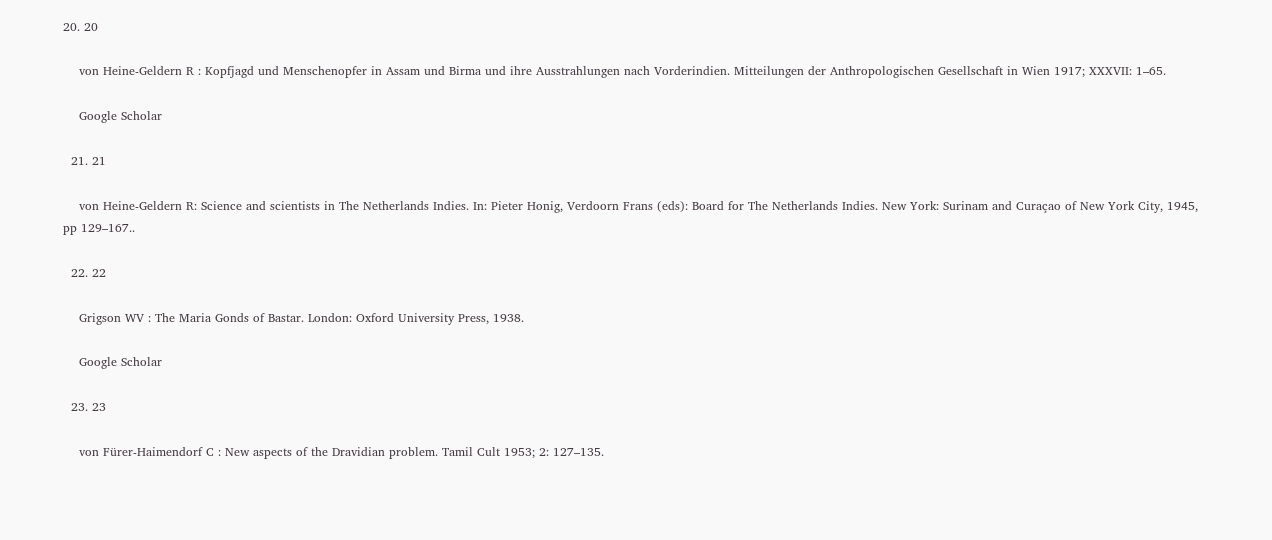20. 20

    von Heine-Geldern R : Kopfjagd und Menschenopfer in Assam und Birma und ihre Ausstrahlungen nach Vorderindien. Mitteilungen der Anthropologischen Gesellschaft in Wien 1917; XXXVII: 1–65.

    Google Scholar

  21. 21

    von Heine-Geldern R: Science and scientists in The Netherlands Indies. In: Pieter Honig, Verdoorn Frans (eds): Board for The Netherlands Indies. New York: Surinam and Curaçao of New York City, 1945, pp 129–167..

  22. 22

    Grigson WV : The Maria Gonds of Bastar. London: Oxford University Press, 1938.

    Google Scholar

  23. 23

    von Fürer-Haimendorf C : New aspects of the Dravidian problem. Tamil Cult 1953; 2: 127–135.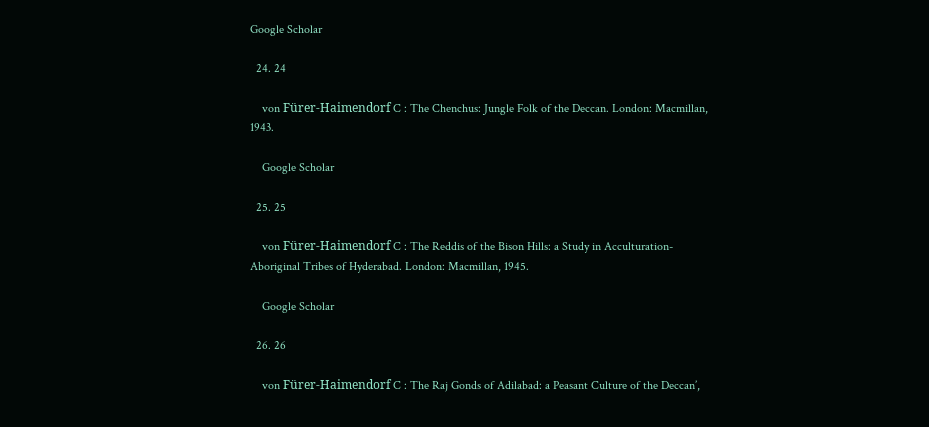Google Scholar

  24. 24

    von Fürer-Haimendorf C : The Chenchus: Jungle Folk of the Deccan. London: Macmillan, 1943.

    Google Scholar

  25. 25

    von Fürer-Haimendorf C : The Reddis of the Bison Hills: a Study in Acculturation-Aboriginal Tribes of Hyderabad. London: Macmillan, 1945.

    Google Scholar

  26. 26

    von Fürer-Haimendorf C : The Raj Gonds of Adilabad: a Peasant Culture of the Deccan’,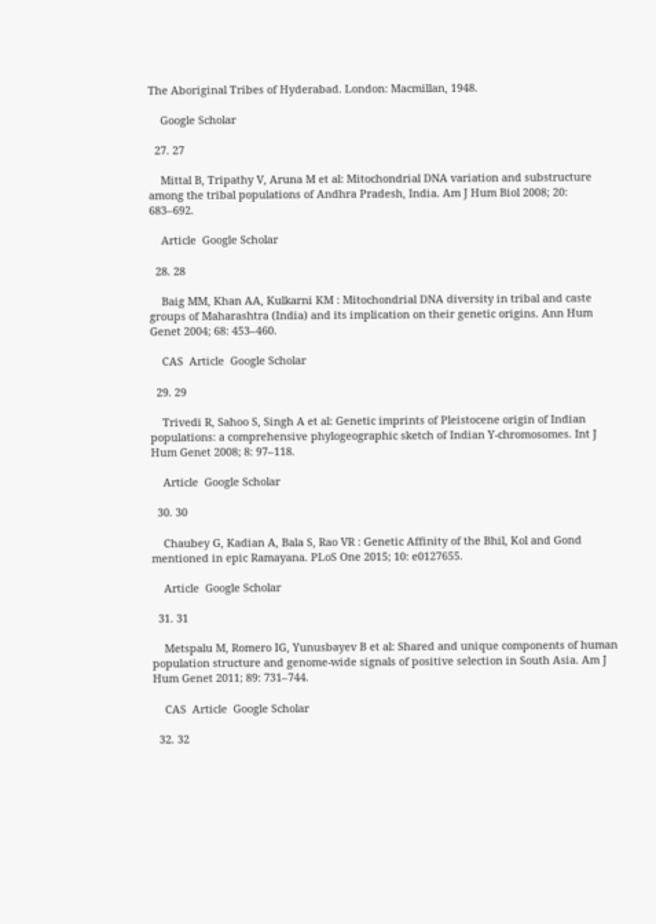The Aboriginal Tribes of Hyderabad. London: Macmillan, 1948.

    Google Scholar

  27. 27

    Mittal B, Tripathy V, Aruna M et al: Mitochondrial DNA variation and substructure among the tribal populations of Andhra Pradesh, India. Am J Hum Biol 2008; 20: 683–692.

    Article  Google Scholar

  28. 28

    Baig MM, Khan AA, Kulkarni KM : Mitochondrial DNA diversity in tribal and caste groups of Maharashtra (India) and its implication on their genetic origins. Ann Hum Genet 2004; 68: 453–460.

    CAS  Article  Google Scholar

  29. 29

    Trivedi R, Sahoo S, Singh A et al: Genetic imprints of Pleistocene origin of Indian populations: a comprehensive phylogeographic sketch of Indian Y-chromosomes. Int J Hum Genet 2008; 8: 97–118.

    Article  Google Scholar

  30. 30

    Chaubey G, Kadian A, Bala S, Rao VR : Genetic Affinity of the Bhil, Kol and Gond mentioned in epic Ramayana. PLoS One 2015; 10: e0127655.

    Article  Google Scholar

  31. 31

    Metspalu M, Romero IG, Yunusbayev B et al: Shared and unique components of human population structure and genome-wide signals of positive selection in South Asia. Am J Hum Genet 2011; 89: 731–744.

    CAS  Article  Google Scholar

  32. 32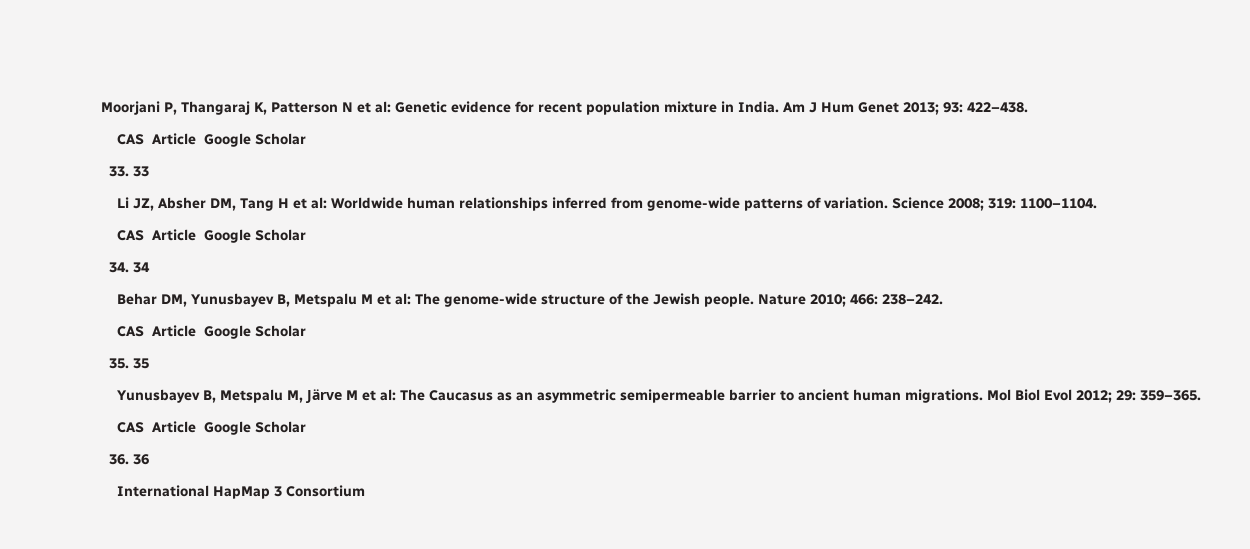Moorjani P, Thangaraj K, Patterson N et al: Genetic evidence for recent population mixture in India. Am J Hum Genet 2013; 93: 422–438.

    CAS  Article  Google Scholar

  33. 33

    Li JZ, Absher DM, Tang H et al: Worldwide human relationships inferred from genome-wide patterns of variation. Science 2008; 319: 1100–1104.

    CAS  Article  Google Scholar

  34. 34

    Behar DM, Yunusbayev B, Metspalu M et al: The genome-wide structure of the Jewish people. Nature 2010; 466: 238–242.

    CAS  Article  Google Scholar

  35. 35

    Yunusbayev B, Metspalu M, Järve M et al: The Caucasus as an asymmetric semipermeable barrier to ancient human migrations. Mol Biol Evol 2012; 29: 359–365.

    CAS  Article  Google Scholar

  36. 36

    International HapMap 3 Consortium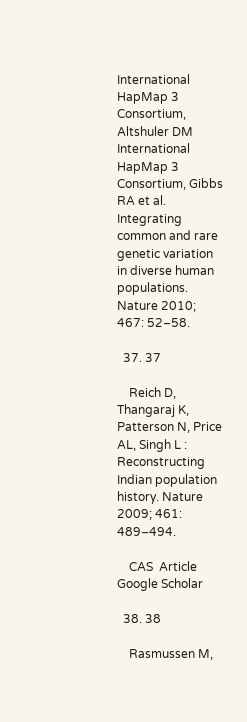International HapMap 3 Consortium, Altshuler DM International HapMap 3 Consortium, Gibbs RA et al. Integrating common and rare genetic variation in diverse human populations. Nature 2010; 467: 52–58.

  37. 37

    Reich D, Thangaraj K, Patterson N, Price AL, Singh L : Reconstructing Indian population history. Nature 2009; 461: 489–494.

    CAS  Article  Google Scholar

  38. 38

    Rasmussen M,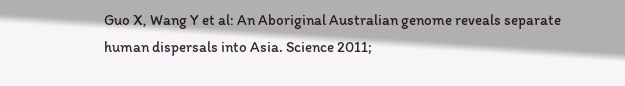Guo X, Wang Y et al: An Aboriginal Australian genome reveals separate human dispersals into Asia. Science 2011;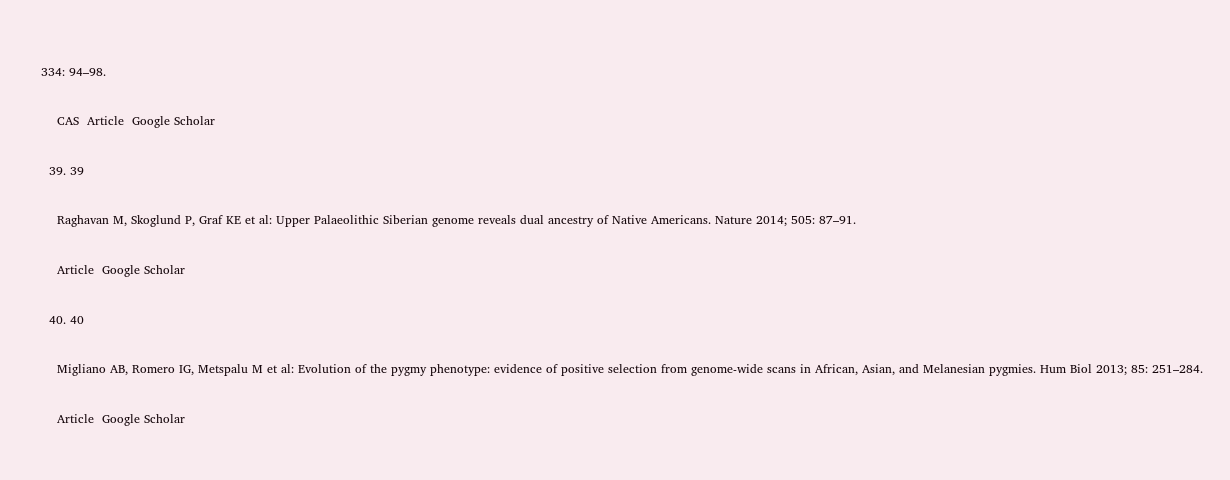334: 94–98.

    CAS  Article  Google Scholar

  39. 39

    Raghavan M, Skoglund P, Graf KE et al: Upper Palaeolithic Siberian genome reveals dual ancestry of Native Americans. Nature 2014; 505: 87–91.

    Article  Google Scholar

  40. 40

    Migliano AB, Romero IG, Metspalu M et al: Evolution of the pygmy phenotype: evidence of positive selection from genome-wide scans in African, Asian, and Melanesian pygmies. Hum Biol 2013; 85: 251–284.

    Article  Google Scholar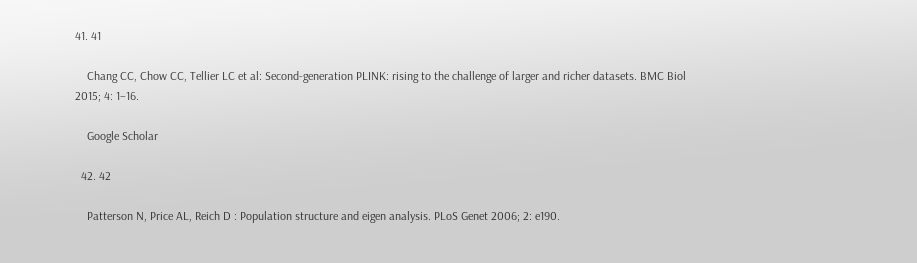41. 41

    Chang CC, Chow CC, Tellier LC et al: Second-generation PLINK: rising to the challenge of larger and richer datasets. BMC Biol 2015; 4: 1–16.

    Google Scholar

  42. 42

    Patterson N, Price AL, Reich D : Population structure and eigen analysis. PLoS Genet 2006; 2: e190.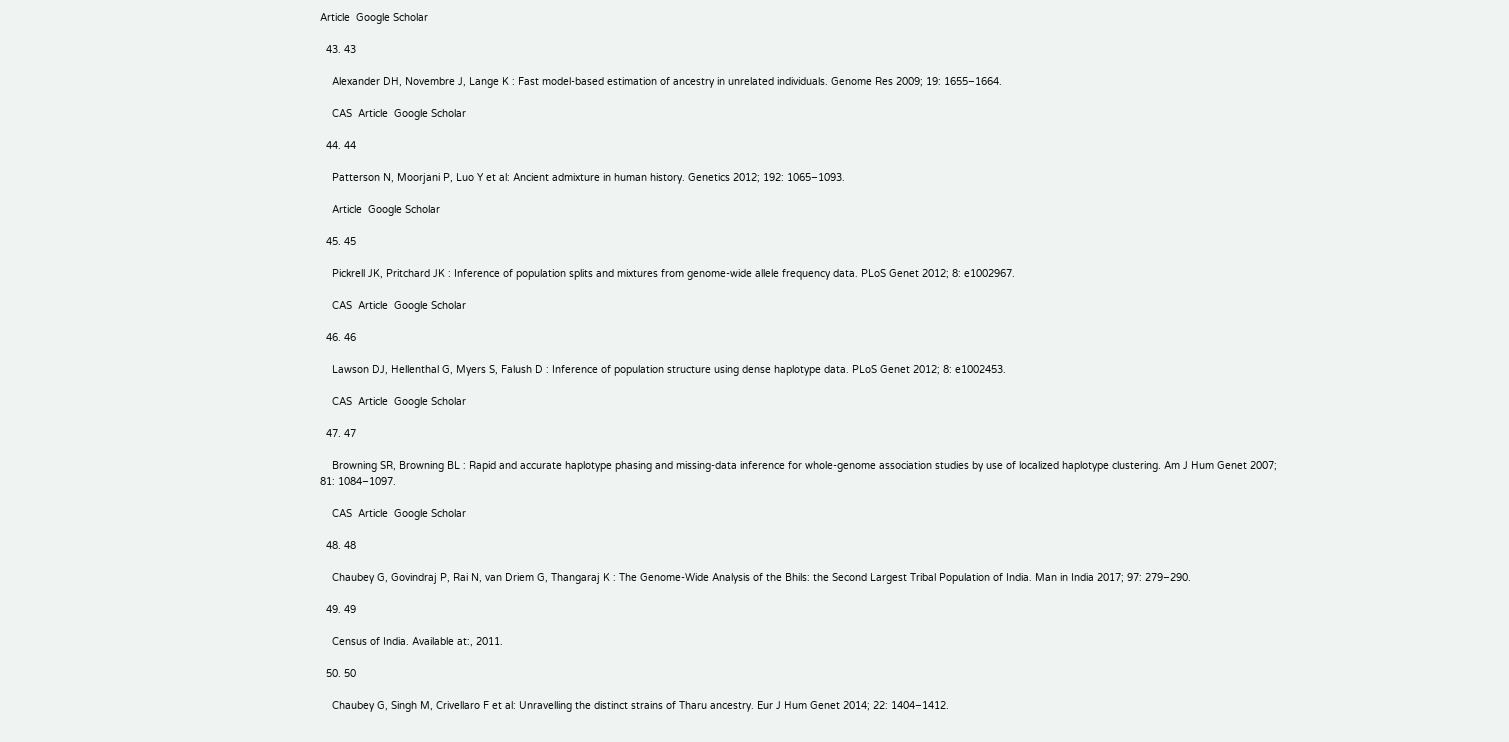Article  Google Scholar

  43. 43

    Alexander DH, Novembre J, Lange K : Fast model-based estimation of ancestry in unrelated individuals. Genome Res 2009; 19: 1655–1664.

    CAS  Article  Google Scholar

  44. 44

    Patterson N, Moorjani P, Luo Y et al: Ancient admixture in human history. Genetics 2012; 192: 1065–1093.

    Article  Google Scholar

  45. 45

    Pickrell JK, Pritchard JK : Inference of population splits and mixtures from genome-wide allele frequency data. PLoS Genet 2012; 8: e1002967.

    CAS  Article  Google Scholar

  46. 46

    Lawson DJ, Hellenthal G, Myers S, Falush D : Inference of population structure using dense haplotype data. PLoS Genet 2012; 8: e1002453.

    CAS  Article  Google Scholar

  47. 47

    Browning SR, Browning BL : Rapid and accurate haplotype phasing and missing-data inference for whole-genome association studies by use of localized haplotype clustering. Am J Hum Genet 2007; 81: 1084–1097.

    CAS  Article  Google Scholar

  48. 48

    Chaubey G, Govindraj P, Rai N, van Driem G, Thangaraj K : The Genome-Wide Analysis of the Bhils: the Second Largest Tribal Population of India. Man in India 2017; 97: 279–290.

  49. 49

    Census of India. Available at:, 2011.

  50. 50

    Chaubey G, Singh M, Crivellaro F et al: Unravelling the distinct strains of Tharu ancestry. Eur J Hum Genet 2014; 22: 1404–1412.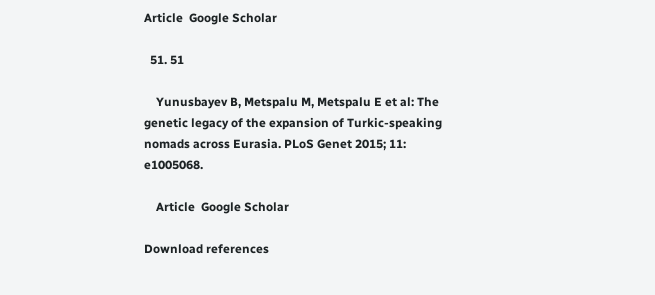Article  Google Scholar

  51. 51

    Yunusbayev B, Metspalu M, Metspalu E et al: The genetic legacy of the expansion of Turkic-speaking nomads across Eurasia. PLoS Genet 2015; 11: e1005068.

    Article  Google Scholar

Download references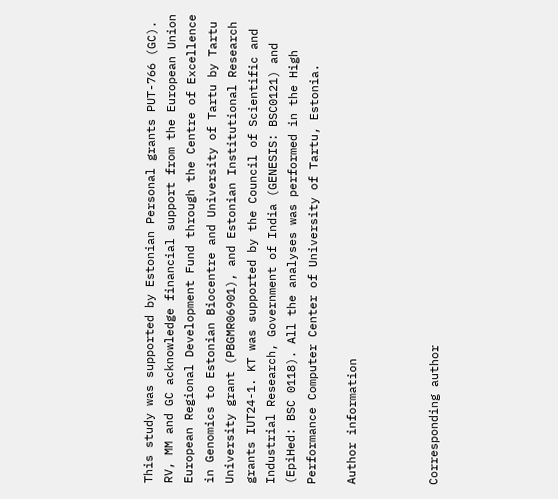This study was supported by Estonian Personal grants PUT-766 (GC). RV, MM and GC acknowledge financial support from the European Union European Regional Development Fund through the Centre of Excellence in Genomics to Estonian Biocentre and University of Tartu by Tartu University grant (PBGMR06901), and Estonian Institutional Research grants IUT24-1. KT was supported by the Council of Scientific and Industrial Research, Government of India (GENESIS: BSC0121) and (EpiHed: BSC 0118). All the analyses was performed in the High Performance Computer Center of University of Tartu, Estonia.

Author information



Corresponding author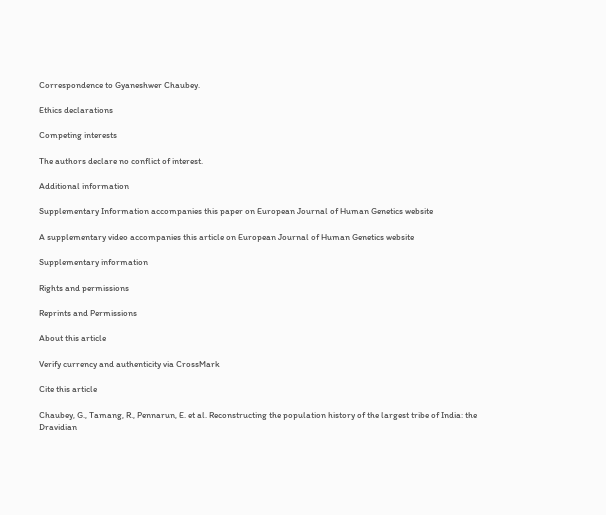Correspondence to Gyaneshwer Chaubey.

Ethics declarations

Competing interests

The authors declare no conflict of interest.

Additional information

Supplementary Information accompanies this paper on European Journal of Human Genetics website

A supplementary video accompanies this article on European Journal of Human Genetics website

Supplementary information

Rights and permissions

Reprints and Permissions

About this article

Verify currency and authenticity via CrossMark

Cite this article

Chaubey, G., Tamang, R., Pennarun, E. et al. Reconstructing the population history of the largest tribe of India: the Dravidian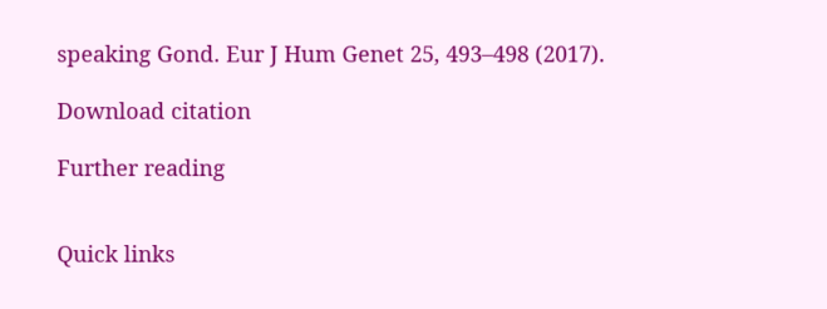speaking Gond. Eur J Hum Genet 25, 493–498 (2017).

Download citation

Further reading


Quick links